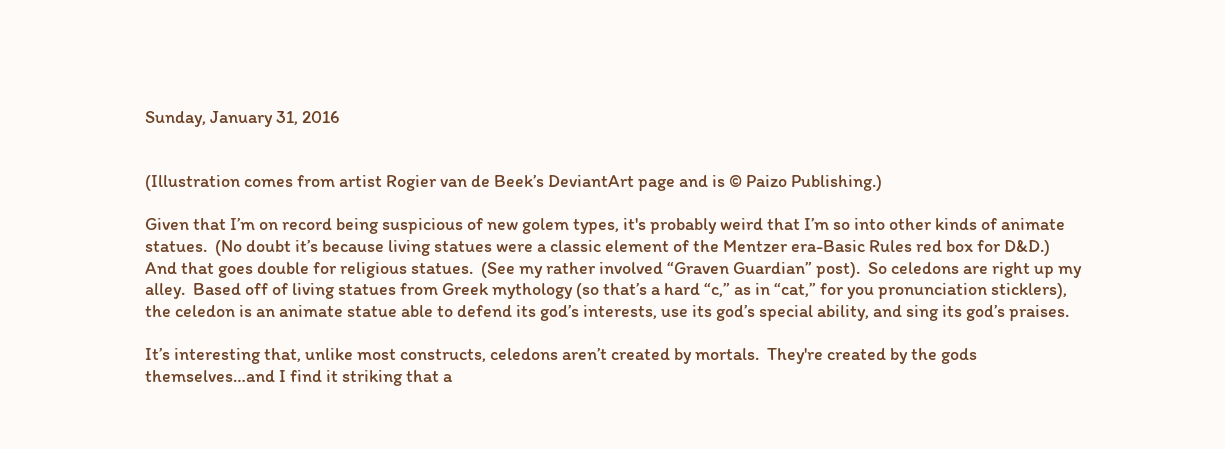Sunday, January 31, 2016


(Illustration comes from artist Rogier van de Beek’s DeviantArt page and is © Paizo Publishing.)

Given that I’m on record being suspicious of new golem types, it's probably weird that I’m so into other kinds of animate statues.  (No doubt it’s because living statues were a classic element of the Mentzer era-Basic Rules red box for D&D.)  And that goes double for religious statues.  (See my rather involved “Graven Guardian” post).  So celedons are right up my alley.  Based off of living statues from Greek mythology (so that’s a hard “c,” as in “cat,” for you pronunciation sticklers), the celedon is an animate statue able to defend its god’s interests, use its god’s special ability, and sing its god’s praises.

It’s interesting that, unlike most constructs, celedons aren’t created by mortals.  They're created by the gods themselves…and I find it striking that a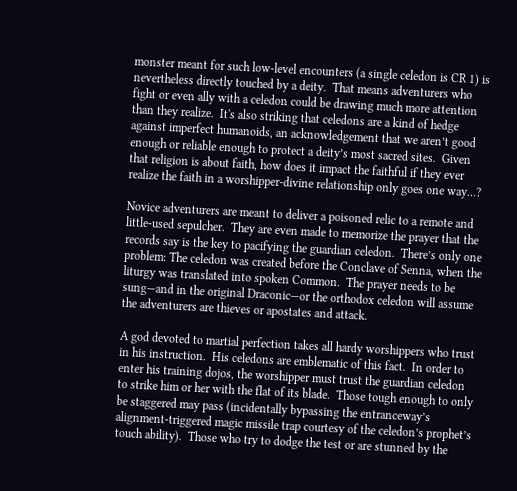monster meant for such low-level encounters (a single celedon is CR 1) is nevertheless directly touched by a deity.  That means adventurers who fight or even ally with a celedon could be drawing much more attention than they realize.  It's also striking that celedons are a kind of hedge against imperfect humanoids, an acknowledgement that we aren’t good enough or reliable enough to protect a deity’s most sacred sites.  Given that religion is about faith, how does it impact the faithful if they ever realize the faith in a worshipper-divine relationship only goes one way…?

Novice adventurers are meant to deliver a poisoned relic to a remote and little-used sepulcher.  They are even made to memorize the prayer that the records say is the key to pacifying the guardian celedon.  There’s only one problem: The celedon was created before the Conclave of Senna, when the liturgy was translated into spoken Common.  The prayer needs to be sung—and in the original Draconic—or the orthodox celedon will assume the adventurers are thieves or apostates and attack.

A god devoted to martial perfection takes all hardy worshippers who trust in his instruction.  His celedons are emblematic of this fact.  In order to enter his training dojos, the worshipper must trust the guardian celedon to strike him or her with the flat of its blade.  Those tough enough to only be staggered may pass (incidentally bypassing the entranceway’s alignment-triggered magic missile trap courtesy of the celedon’s prophet’s touch ability).  Those who try to dodge the test or are stunned by the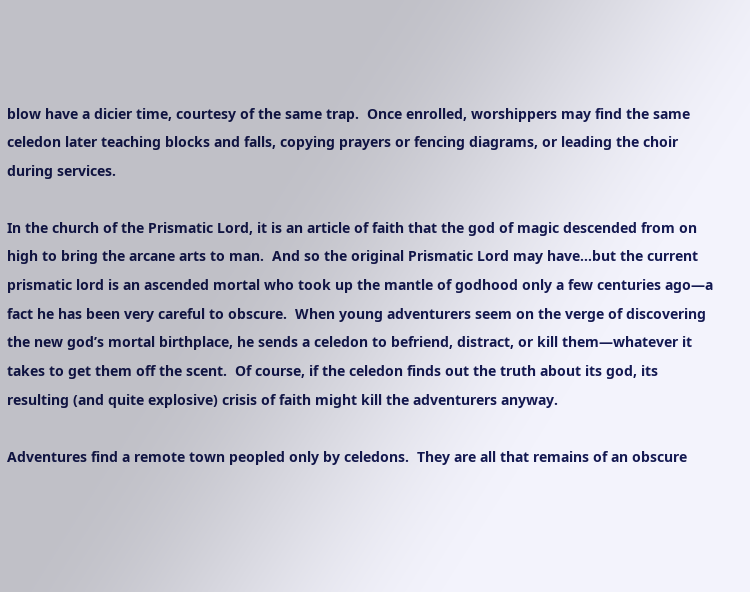blow have a dicier time, courtesy of the same trap.  Once enrolled, worshippers may find the same celedon later teaching blocks and falls, copying prayers or fencing diagrams, or leading the choir during services.

In the church of the Prismatic Lord, it is an article of faith that the god of magic descended from on high to bring the arcane arts to man.  And so the original Prismatic Lord may have…but the current prismatic lord is an ascended mortal who took up the mantle of godhood only a few centuries ago—a fact he has been very careful to obscure.  When young adventurers seem on the verge of discovering the new god’s mortal birthplace, he sends a celedon to befriend, distract, or kill them—whatever it takes to get them off the scent.  Of course, if the celedon finds out the truth about its god, its resulting (and quite explosive) crisis of faith might kill the adventurers anyway.

Adventures find a remote town peopled only by celedons.  They are all that remains of an obscure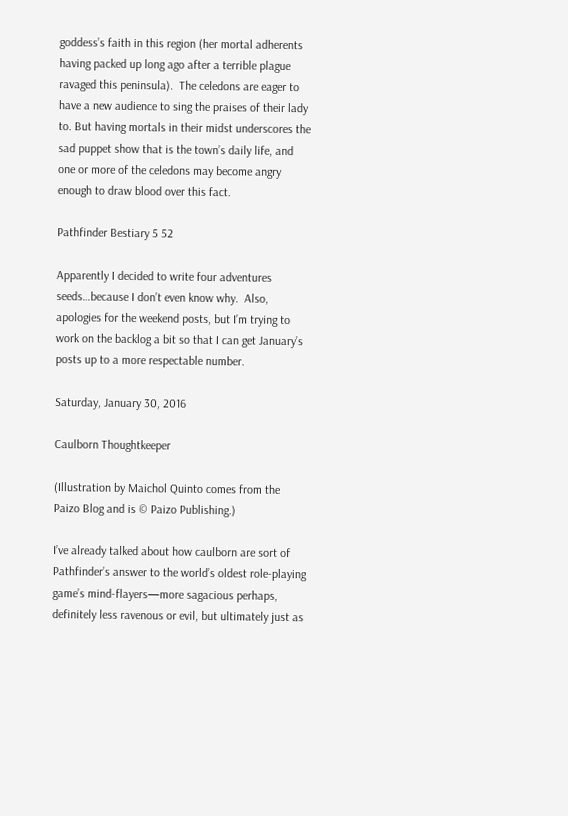goddess’s faith in this region (her mortal adherents having packed up long ago after a terrible plague ravaged this peninsula).  The celedons are eager to have a new audience to sing the praises of their lady to. But having mortals in their midst underscores the sad puppet show that is the town’s daily life, and one or more of the celedons may become angry enough to draw blood over this fact.

Pathfinder Bestiary 5 52

Apparently I decided to write four adventures seeds…because I don’t even know why.  Also, apologies for the weekend posts, but I’m trying to work on the backlog a bit so that I can get January’s posts up to a more respectable number.

Saturday, January 30, 2016

Caulborn Thoughtkeeper

(Illustration by Maichol Quinto comes from the Paizo Blog and is © Paizo Publishing.)

I’ve already talked about how caulborn are sort of Pathfinder’s answer to the world’s oldest role-playing game’s mind-flayers—more sagacious perhaps, definitely less ravenous or evil, but ultimately just as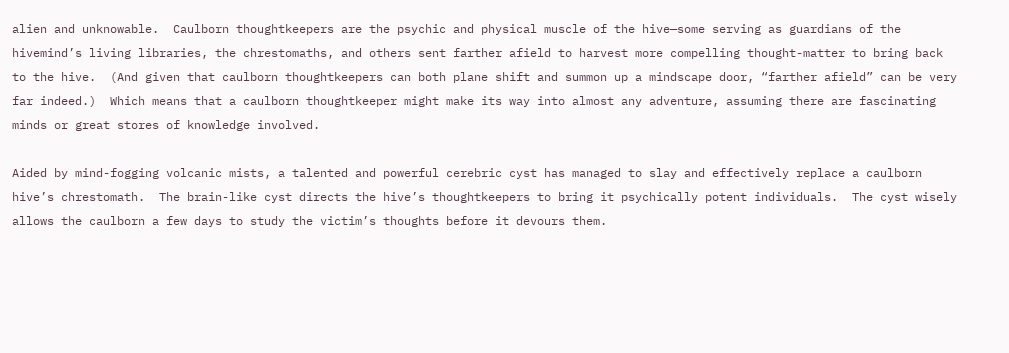alien and unknowable.  Caulborn thoughtkeepers are the psychic and physical muscle of the hive—some serving as guardians of the hivemind’s living libraries, the chrestomaths, and others sent farther afield to harvest more compelling thought-matter to bring back to the hive.  (And given that caulborn thoughtkeepers can both plane shift and summon up a mindscape door, “farther afield” can be very far indeed.)  Which means that a caulborn thoughtkeeper might make its way into almost any adventure, assuming there are fascinating minds or great stores of knowledge involved.

Aided by mind-fogging volcanic mists, a talented and powerful cerebric cyst has managed to slay and effectively replace a caulborn hive’s chrestomath.  The brain-like cyst directs the hive’s thoughtkeepers to bring it psychically potent individuals.  The cyst wisely allows the caulborn a few days to study the victim’s thoughts before it devours them.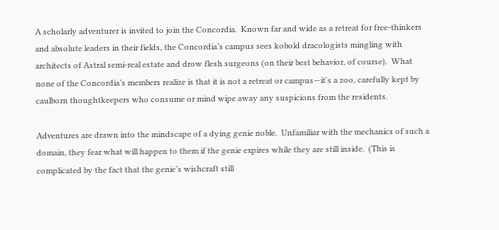A scholarly adventurer is invited to join the Concordia.  Known far and wide as a retreat for free-thinkers and absolute leaders in their fields, the Concordia’s campus sees kobold dracologists mingling with architects of Astral semi-real estate and drow flesh surgeons (on their best behavior, of course).  What none of the Concordia’s members realize is that it is not a retreat or campus—it's a zoo, carefully kept by caulborn thoughtkeepers who consume or mind wipe away any suspicions from the residents.

Adventures are drawn into the mindscape of a dying genie noble.  Unfamiliar with the mechanics of such a domain, they fear what will happen to them if the genie expires while they are still inside.  (This is complicated by the fact that the genie’s wishcraft still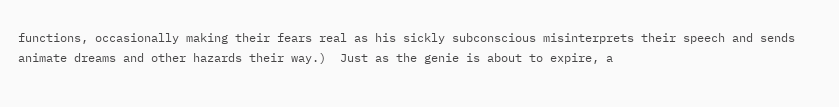functions, occasionally making their fears real as his sickly subconscious misinterprets their speech and sends animate dreams and other hazards their way.)  Just as the genie is about to expire, a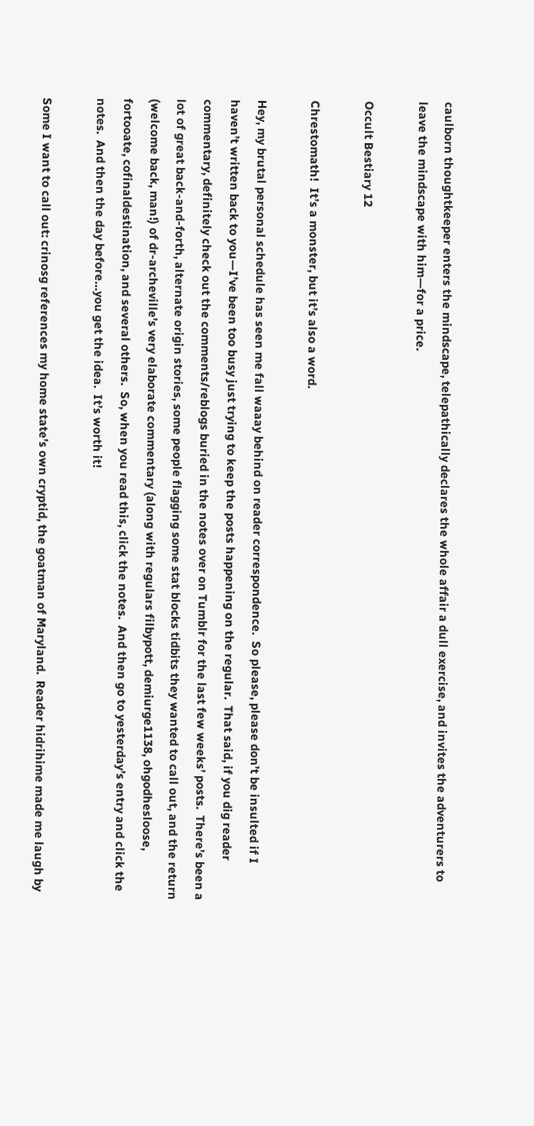caulborn thoughtkeeper enters the mindscape, telepathically declares the whole affair a dull exercise, and invites the adventurers to leave the mindscape with him—for a price.

Occult Bestiary 12

Chrestomath!  It’s a monster, but it’s also a word.

Hey, my brutal personal schedule has seen me fall waaay behind on reader correspondence.  So please, please don’t be insulted if I haven’t written back to you—I’ve been too busy just trying to keep the posts happening on the regular.  That said, if you dig reader commentary, definitely check out the comments/reblogs buried in the notes over on Tumblr for the last few weeks’ posts.  There’s been a lot of great back-and-forth, alternate origin stories, some people flagging some stat blocks tidbits they wanted to call out, and the return (welcome back, man!) of dr-archeville’s very elaborate commentary (along with regulars filbypott, demiurge1138, ohgodhesloose, fortooate, cofinaldestination, and several others.  So, when you read this, click the notes.  And then go to yesterday’s entry and click the notes.  And then the day before…you get the idea.  It’s worth it!

Some I want to call out: crinosg references my home state’s own cryptid, the goatman of Maryland.  Reader hidrihime made me laugh by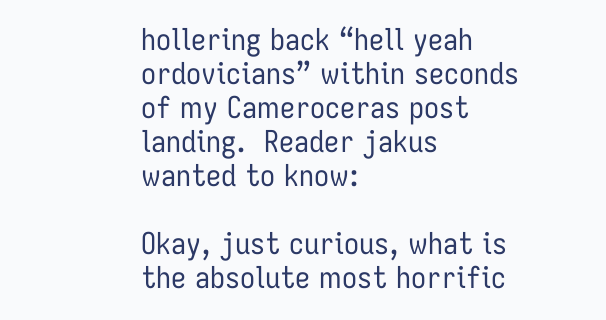hollering back “hell yeah ordovicians” within seconds of my Cameroceras post landing.  Reader jakus wanted to know:

Okay, just curious, what is the absolute most horrific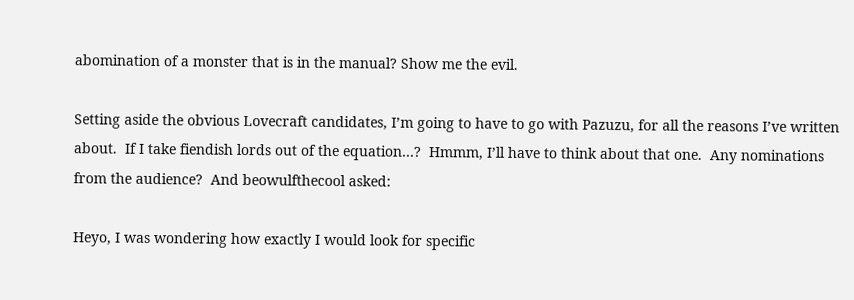abomination of a monster that is in the manual? Show me the evil.

Setting aside the obvious Lovecraft candidates, I’m going to have to go with Pazuzu, for all the reasons I’ve written about.  If I take fiendish lords out of the equation…?  Hmmm, I’ll have to think about that one.  Any nominations from the audience?  And beowulfthecool asked:

Heyo, I was wondering how exactly I would look for specific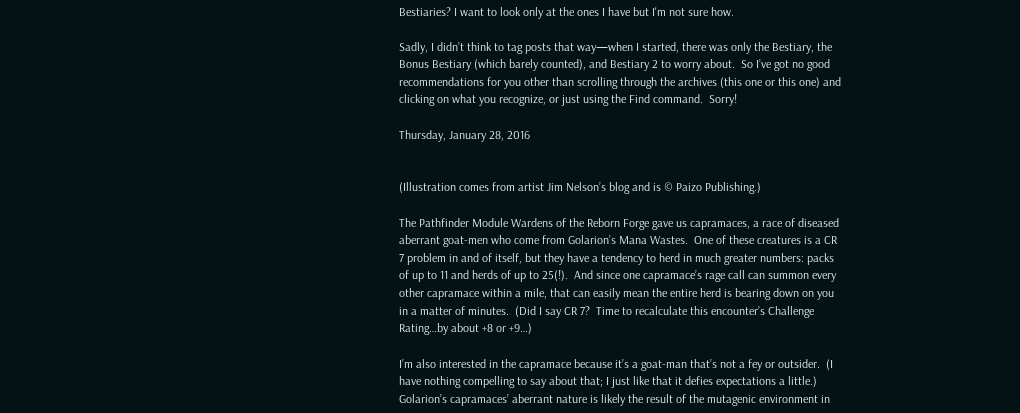Bestiaries? I want to look only at the ones I have but I'm not sure how.

Sadly, I didn’t think to tag posts that way—when I started, there was only the Bestiary, the Bonus Bestiary (which barely counted), and Bestiary 2 to worry about.  So I’ve got no good recommendations for you other than scrolling through the archives (this one or this one) and clicking on what you recognize, or just using the Find command.  Sorry!

Thursday, January 28, 2016


(Illustration comes from artist Jim Nelson’s blog and is © Paizo Publishing.)

The Pathfinder Module Wardens of the Reborn Forge gave us capramaces, a race of diseased aberrant goat-men who come from Golarion’s Mana Wastes.  One of these creatures is a CR 7 problem in and of itself, but they have a tendency to herd in much greater numbers: packs of up to 11 and herds of up to 25(!).  And since one capramace’s rage call can summon every other capramace within a mile, that can easily mean the entire herd is bearing down on you in a matter of minutes.  (Did I say CR 7?  Time to recalculate this encounter’s Challenge Rating…by about +8 or +9…)

I’m also interested in the capramace because it’s a goat-man that’s not a fey or outsider.  (I have nothing compelling to say about that; I just like that it defies expectations a little.)  Golarion’s capramaces’ aberrant nature is likely the result of the mutagenic environment in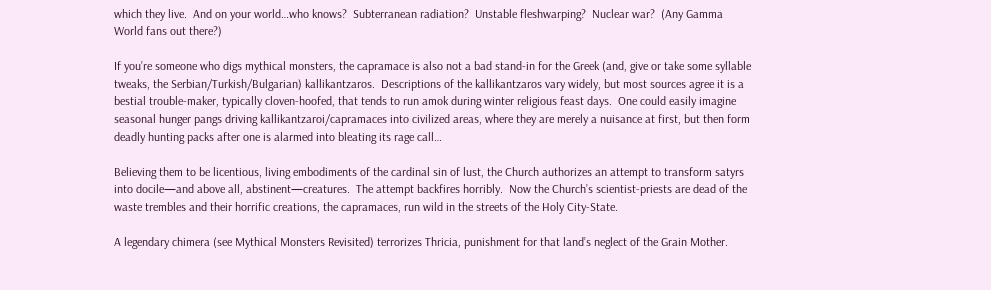which they live.  And on your world…who knows?  Subterranean radiation?  Unstable fleshwarping?  Nuclear war?  (Any Gamma World fans out there?)

If you’re someone who digs mythical monsters, the capramace is also not a bad stand-in for the Greek (and, give or take some syllable tweaks, the Serbian/Turkish/Bulgarian) kallikantzaros.  Descriptions of the kallikantzaros vary widely, but most sources agree it is a bestial trouble-maker, typically cloven-hoofed, that tends to run amok during winter religious feast days.  One could easily imagine seasonal hunger pangs driving kallikantzaroi/capramaces into civilized areas, where they are merely a nuisance at first, but then form deadly hunting packs after one is alarmed into bleating its rage call…

Believing them to be licentious, living embodiments of the cardinal sin of lust, the Church authorizes an attempt to transform satyrs into docile—and above all, abstinent—creatures.  The attempt backfires horribly.  Now the Church’s scientist-priests are dead of the waste trembles and their horrific creations, the capramaces, run wild in the streets of the Holy City-State.

A legendary chimera (see Mythical Monsters Revisited) terrorizes Thricia, punishment for that land’s neglect of the Grain Mother.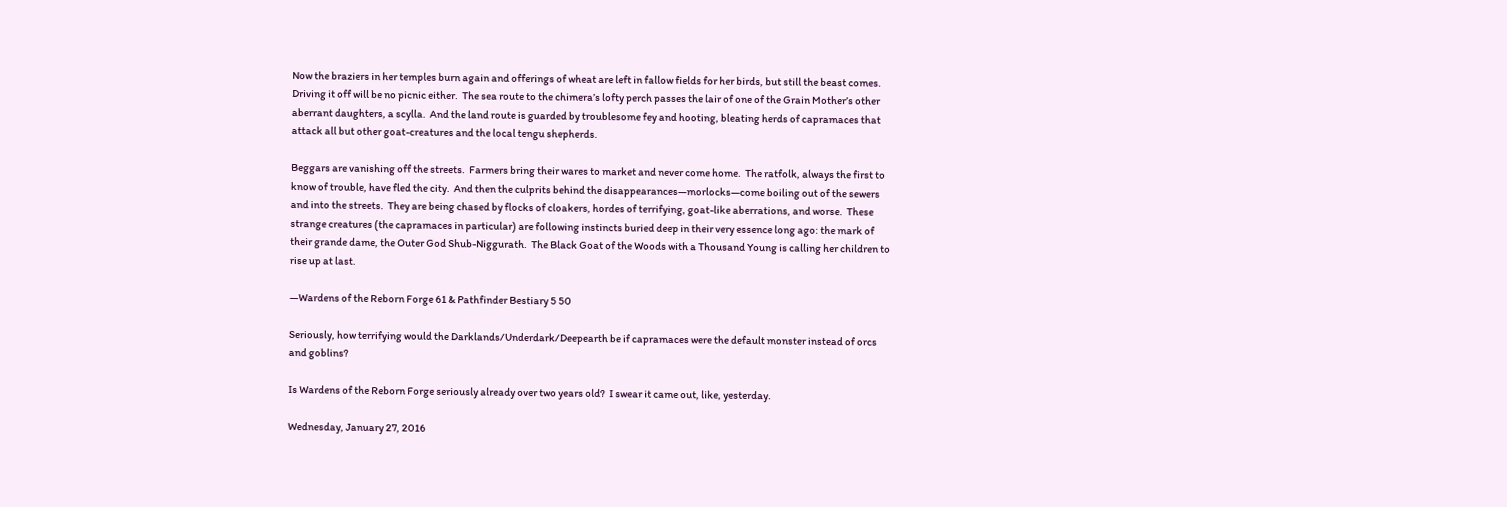Now the braziers in her temples burn again and offerings of wheat are left in fallow fields for her birds, but still the beast comes.  Driving it off will be no picnic either.  The sea route to the chimera’s lofty perch passes the lair of one of the Grain Mother’s other aberrant daughters, a scylla.  And the land route is guarded by troublesome fey and hooting, bleating herds of capramaces that attack all but other goat-creatures and the local tengu shepherds.

Beggars are vanishing off the streets.  Farmers bring their wares to market and never come home.  The ratfolk, always the first to know of trouble, have fled the city.  And then the culprits behind the disappearances—morlocks—come boiling out of the sewers and into the streets.  They are being chased by flocks of cloakers, hordes of terrifying, goat-like aberrations, and worse.  These strange creatures (the capramaces in particular) are following instincts buried deep in their very essence long ago: the mark of their grande dame, the Outer God Shub-Niggurath.  The Black Goat of the Woods with a Thousand Young is calling her children to rise up at last.

—Wardens of the Reborn Forge 61 & Pathfinder Bestiary 5 50

Seriously, how terrifying would the Darklands/Underdark/Deepearth be if capramaces were the default monster instead of orcs and goblins?

Is Wardens of the Reborn Forge seriously already over two years old?  I swear it came out, like, yesterday.

Wednesday, January 27, 2016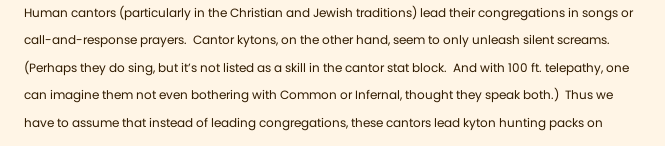Human cantors (particularly in the Christian and Jewish traditions) lead their congregations in songs or call-and-response prayers.  Cantor kytons, on the other hand, seem to only unleash silent screams.  (Perhaps they do sing, but it’s not listed as a skill in the cantor stat block.  And with 100 ft. telepathy, one can imagine them not even bothering with Common or Infernal, thought they speak both.)  Thus we have to assume that instead of leading congregations, these cantors lead kyton hunting packs on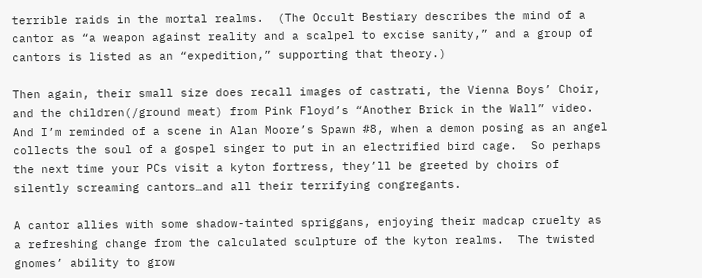terrible raids in the mortal realms.  (The Occult Bestiary describes the mind of a cantor as “a weapon against reality and a scalpel to excise sanity,” and a group of cantors is listed as an “expedition,” supporting that theory.)

Then again, their small size does recall images of castrati, the Vienna Boys’ Choir, and the children(/ground meat) from Pink Floyd’s “Another Brick in the Wall” video.  And I’m reminded of a scene in Alan Moore’s Spawn #8, when a demon posing as an angel collects the soul of a gospel singer to put in an electrified bird cage.  So perhaps the next time your PCs visit a kyton fortress, they’ll be greeted by choirs of silently screaming cantors…and all their terrifying congregants.

A cantor allies with some shadow-tainted spriggans, enjoying their madcap cruelty as a refreshing change from the calculated sculpture of the kyton realms.  The twisted gnomes’ ability to grow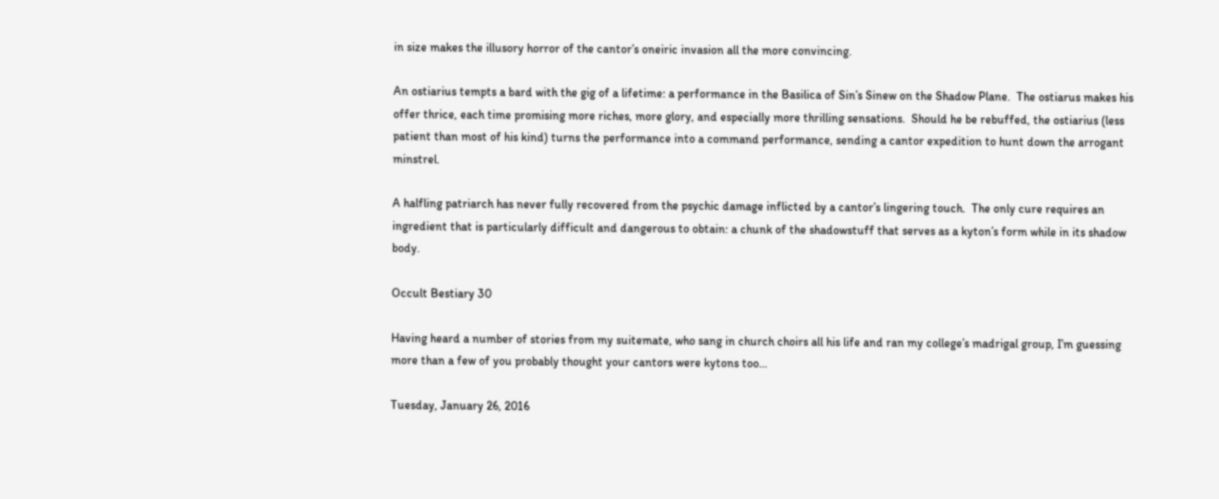in size makes the illusory horror of the cantor’s oneiric invasion all the more convincing.

An ostiarius tempts a bard with the gig of a lifetime: a performance in the Basilica of Sin’s Sinew on the Shadow Plane.  The ostiarus makes his offer thrice, each time promising more riches, more glory, and especially more thrilling sensations.  Should he be rebuffed, the ostiarius (less patient than most of his kind) turns the performance into a command performance, sending a cantor expedition to hunt down the arrogant minstrel.

A halfling patriarch has never fully recovered from the psychic damage inflicted by a cantor’s lingering touch.  The only cure requires an ingredient that is particularly difficult and dangerous to obtain: a chunk of the shadowstuff that serves as a kyton’s form while in its shadow body.

Occult Bestiary 30

Having heard a number of stories from my suitemate, who sang in church choirs all his life and ran my college’s madrigal group, I’m guessing more than a few of you probably thought your cantors were kytons too…

Tuesday, January 26, 2016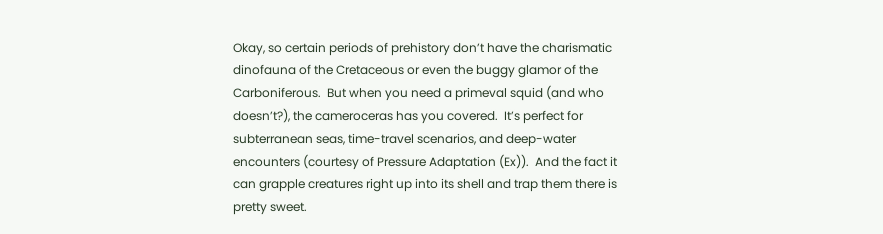Okay, so certain periods of prehistory don’t have the charismatic dinofauna of the Cretaceous or even the buggy glamor of the Carboniferous.  But when you need a primeval squid (and who doesn’t?), the cameroceras has you covered.  It’s perfect for subterranean seas, time-travel scenarios, and deep-water encounters (courtesy of Pressure Adaptation (Ex)).  And the fact it can grapple creatures right up into its shell and trap them there is pretty sweet.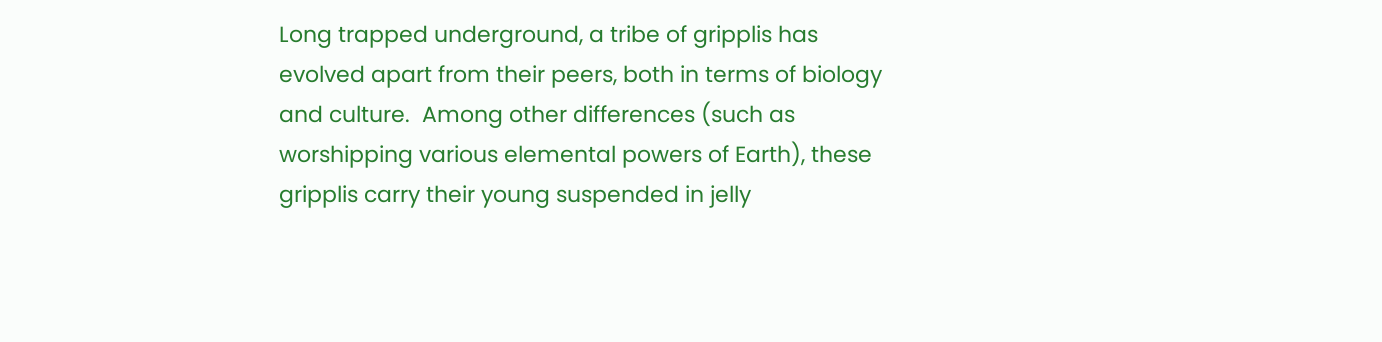Long trapped underground, a tribe of gripplis has evolved apart from their peers, both in terms of biology and culture.  Among other differences (such as worshipping various elemental powers of Earth), these gripplis carry their young suspended in jelly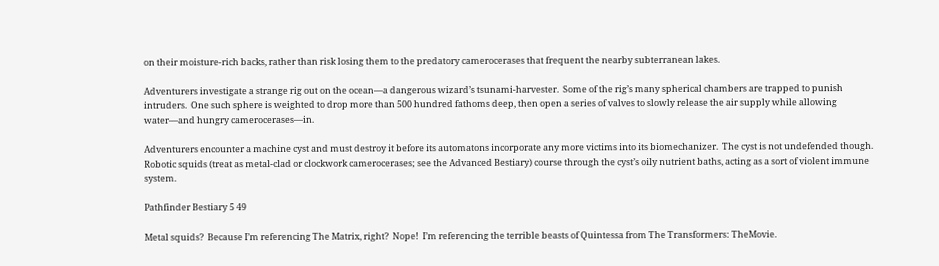on their moisture-rich backs, rather than risk losing them to the predatory camerocerases that frequent the nearby subterranean lakes.

Adventurers investigate a strange rig out on the ocean—a dangerous wizard’s tsunami-harvester.  Some of the rig’s many spherical chambers are trapped to punish intruders.  One such sphere is weighted to drop more than 500 hundred fathoms deep, then open a series of valves to slowly release the air supply while allowing water—and hungry camerocerases—in.

Adventurers encounter a machine cyst and must destroy it before its automatons incorporate any more victims into its biomechanizer.  The cyst is not undefended though.  Robotic squids (treat as metal-clad or clockwork camerocerases; see the Advanced Bestiary) course through the cyst’s oily nutrient baths, acting as a sort of violent immune system.

Pathfinder Bestiary 5 49

Metal squids?  Because I’m referencing The Matrix, right?  Nope!  I’m referencing the terrible beasts of Quintessa from The Transformers: TheMovie.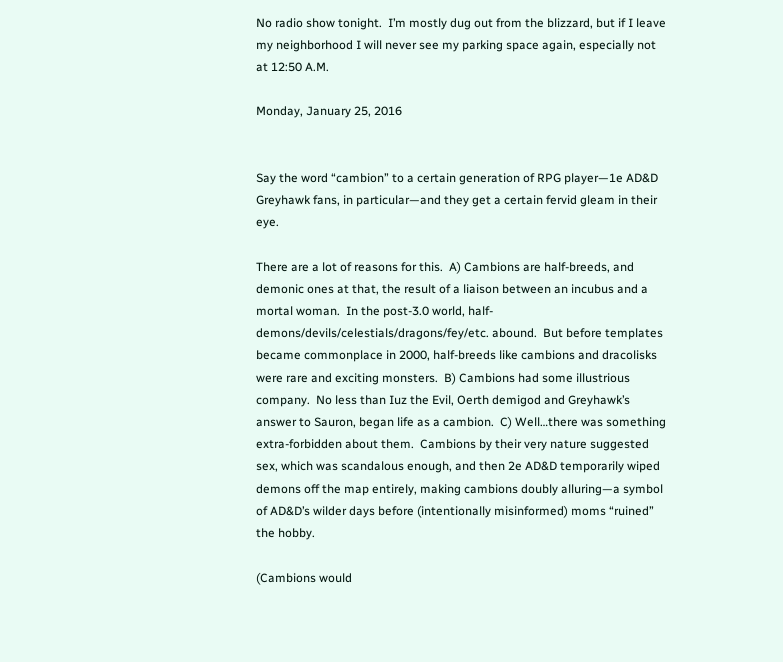No radio show tonight.  I’m mostly dug out from the blizzard, but if I leave my neighborhood I will never see my parking space again, especially not at 12:50 A.M.

Monday, January 25, 2016


Say the word “cambion” to a certain generation of RPG player—1e AD&D Greyhawk fans, in particular—and they get a certain fervid gleam in their eye.

There are a lot of reasons for this.  A) Cambions are half-breeds, and demonic ones at that, the result of a liaison between an incubus and a mortal woman.  In the post-3.0 world, half-demons/devils/celestials/dragons/fey/etc. abound.  But before templates became commonplace in 2000, half-breeds like cambions and dracolisks were rare and exciting monsters.  B) Cambions had some illustrious company.  No less than Iuz the Evil, Oerth demigod and Greyhawk’s answer to Sauron, began life as a cambion.  C) Well…there was something extra-forbidden about them.  Cambions by their very nature suggested sex, which was scandalous enough, and then 2e AD&D temporarily wiped demons off the map entirely, making cambions doubly alluring—a symbol of AD&D’s wilder days before (intentionally misinformed) moms “ruined” the hobby.

(Cambions would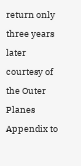return only three years later courtesy of the Outer Planes Appendix to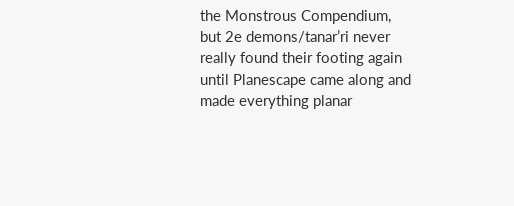the Monstrous Compendium, but 2e demons/tanar’ri never really found their footing again until Planescape came along and made everything planar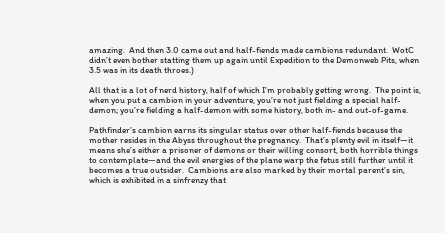amazing.  And then 3.0 came out and half-fiends made cambions redundant.  WotC didn’t even bother statting them up again until Expedition to the Demonweb Pits, when 3.5 was in its death throes.)

All that is a lot of nerd history, half of which I’m probably getting wrong.  The point is, when you put a cambion in your adventure, you’re not just fielding a special half-demon; you’re fielding a half-demon with some history, both in- and out-of-game.

Pathfinder’s cambion earns its singular status over other half-fiends because the mother resides in the Abyss throughout the pregnancy.  That’s plenty evil in itself—it means she’s either a prisoner of demons or their willing consort, both horrible things to contemplate—and the evil energies of the plane warp the fetus still further until it becomes a true outsider.  Cambions are also marked by their mortal parent’s sin, which is exhibited in a sinfrenzy that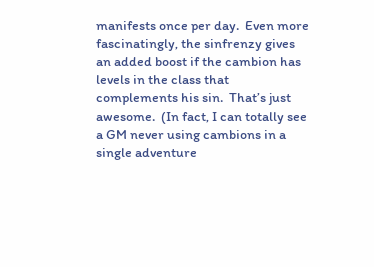manifests once per day.  Even more fascinatingly, the sinfrenzy gives an added boost if the cambion has levels in the class that complements his sin.  That’s just awesome.  (In fact, I can totally see a GM never using cambions in a single adventure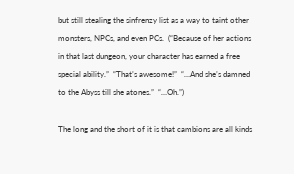but still stealing the sinfrenzy list as a way to taint other monsters, NPCs, and even PCs.  (“Because of her actions in that last dungeon, your character has earned a free special ability.”  “That’s awesome!”  “…And she’s damned to the Abyss till she atones.”  “…Oh.”)

The long and the short of it is that cambions are all kinds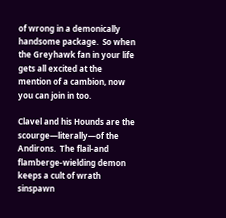of wrong in a demonically handsome package.  So when the Greyhawk fan in your life gets all excited at the mention of a cambion, now you can join in too.

Clavel and his Hounds are the scourge—literally—of the Andirons.  The flail-and flamberge-wielding demon keeps a cult of wrath sinspawn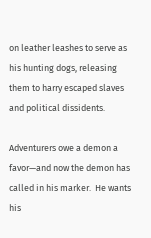on leather leashes to serve as his hunting dogs, releasing them to harry escaped slaves and political dissidents.

Adventurers owe a demon a favor—and now the demon has called in his marker.  He wants his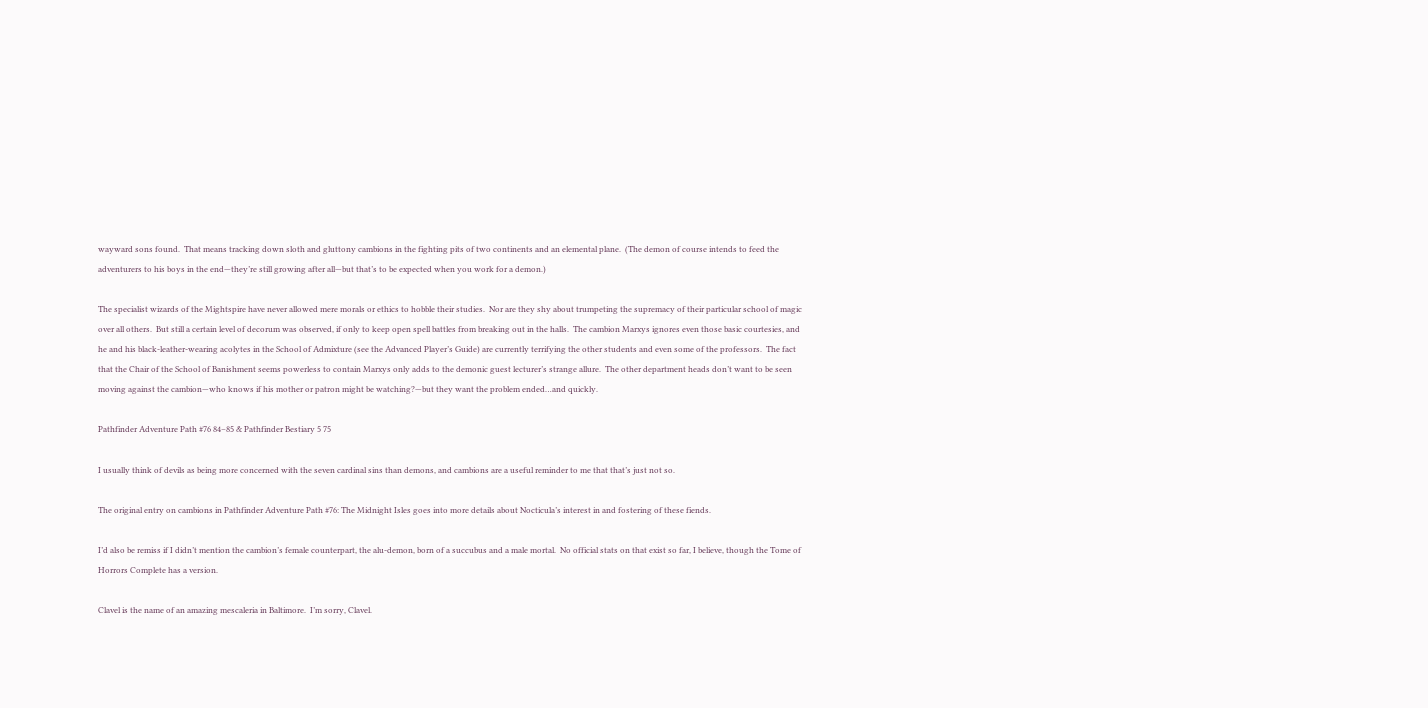wayward sons found.  That means tracking down sloth and gluttony cambions in the fighting pits of two continents and an elemental plane.  (The demon of course intends to feed the adventurers to his boys in the end—they’re still growing after all—but that’s to be expected when you work for a demon.)

The specialist wizards of the Mightspire have never allowed mere morals or ethics to hobble their studies.  Nor are they shy about trumpeting the supremacy of their particular school of magic over all others.  But still a certain level of decorum was observed, if only to keep open spell battles from breaking out in the halls.  The cambion Marxys ignores even those basic courtesies, and he and his black-leather-wearing acolytes in the School of Admixture (see the Advanced Player’s Guide) are currently terrifying the other students and even some of the professors.  The fact that the Chair of the School of Banishment seems powerless to contain Marxys only adds to the demonic guest lecturer’s strange allure.  The other department heads don’t want to be seen moving against the cambion—who knows if his mother or patron might be watching?—but they want the problem ended…and quickly.

Pathfinder Adventure Path #76 84–85 & Pathfinder Bestiary 5 75

I usually think of devils as being more concerned with the seven cardinal sins than demons, and cambions are a useful reminder to me that that’s just not so.

The original entry on cambions in Pathfinder Adventure Path #76: The Midnight Isles goes into more details about Nocticula’s interest in and fostering of these fiends.

I’d also be remiss if I didn’t mention the cambion’s female counterpart, the alu-demon, born of a succubus and a male mortal.  No official stats on that exist so far, I believe, though the Tome of Horrors Complete has a version.

Clavel is the name of an amazing mescaleria in Baltimore.  I’m sorry, Clavel.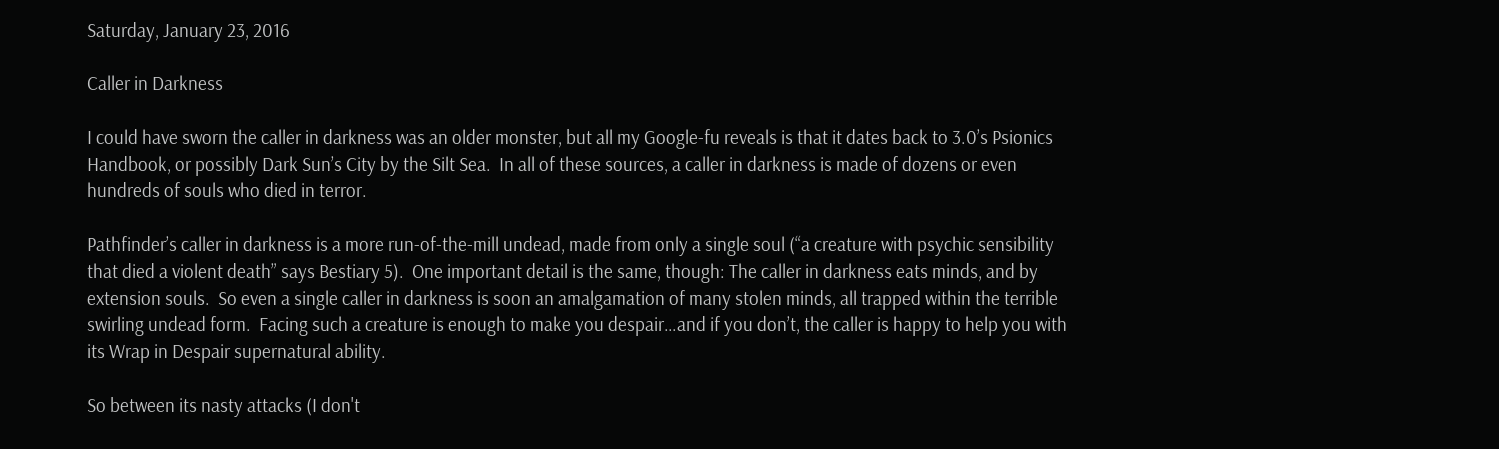Saturday, January 23, 2016

Caller in Darkness

I could have sworn the caller in darkness was an older monster, but all my Google-fu reveals is that it dates back to 3.0’s Psionics Handbook, or possibly Dark Sun’s City by the Silt Sea.  In all of these sources, a caller in darkness is made of dozens or even hundreds of souls who died in terror.

Pathfinder’s caller in darkness is a more run-of-the-mill undead, made from only a single soul (“a creature with psychic sensibility that died a violent death” says Bestiary 5).  One important detail is the same, though: The caller in darkness eats minds, and by extension souls.  So even a single caller in darkness is soon an amalgamation of many stolen minds, all trapped within the terrible swirling undead form.  Facing such a creature is enough to make you despair…and if you don’t, the caller is happy to help you with its Wrap in Despair supernatural ability.

So between its nasty attacks (I don't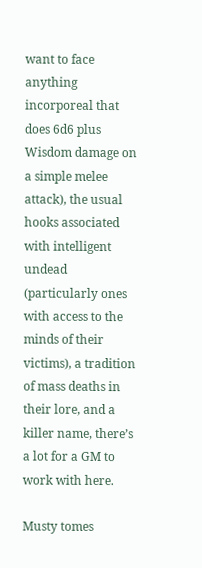want to face anything incorporeal that does 6d6 plus Wisdom damage on a simple melee attack), the usual hooks associated with intelligent undead (particularly ones with access to the minds of their victims), a tradition of mass deaths in their lore, and a killer name, there’s a lot for a GM to work with here.

Musty tomes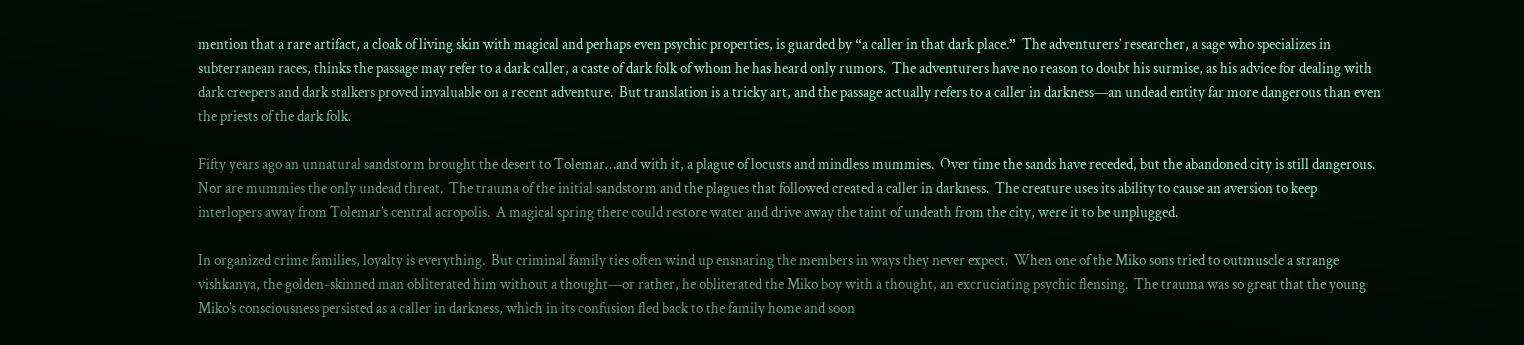mention that a rare artifact, a cloak of living skin with magical and perhaps even psychic properties, is guarded by “a caller in that dark place.”  The adventurers’ researcher, a sage who specializes in subterranean races, thinks the passage may refer to a dark caller, a caste of dark folk of whom he has heard only rumors.  The adventurers have no reason to doubt his surmise, as his advice for dealing with dark creepers and dark stalkers proved invaluable on a recent adventure.  But translation is a tricky art, and the passage actually refers to a caller in darkness—an undead entity far more dangerous than even the priests of the dark folk.

Fifty years ago an unnatural sandstorm brought the desert to Tolemar…and with it, a plague of locusts and mindless mummies.  Over time the sands have receded, but the abandoned city is still dangerous.  Nor are mummies the only undead threat.  The trauma of the initial sandstorm and the plagues that followed created a caller in darkness.  The creature uses its ability to cause an aversion to keep interlopers away from Tolemar’s central acropolis.  A magical spring there could restore water and drive away the taint of undeath from the city, were it to be unplugged.

In organized crime families, loyalty is everything.  But criminal family ties often wind up ensnaring the members in ways they never expect.  When one of the Miko sons tried to outmuscle a strange vishkanya, the golden-skinned man obliterated him without a thought—or rather, he obliterated the Miko boy with a thought, an excruciating psychic flensing.  The trauma was so great that the young Miko’s consciousness persisted as a caller in darkness, which in its confusion fled back to the family home and soon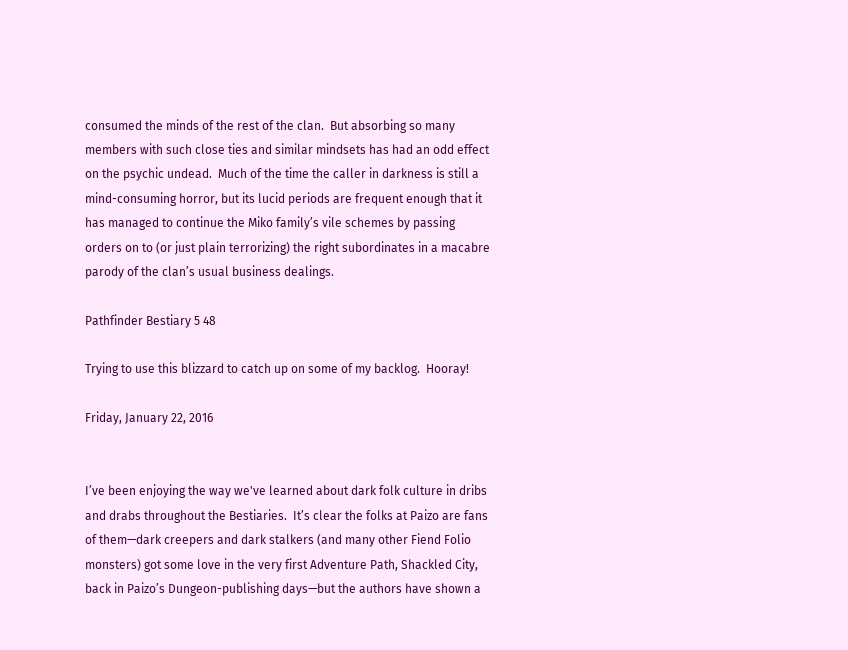consumed the minds of the rest of the clan.  But absorbing so many members with such close ties and similar mindsets has had an odd effect on the psychic undead.  Much of the time the caller in darkness is still a mind-consuming horror, but its lucid periods are frequent enough that it has managed to continue the Miko family’s vile schemes by passing orders on to (or just plain terrorizing) the right subordinates in a macabre parody of the clan’s usual business dealings.

Pathfinder Bestiary 5 48

Trying to use this blizzard to catch up on some of my backlog.  Hooray!

Friday, January 22, 2016


I’ve been enjoying the way we've learned about dark folk culture in dribs and drabs throughout the Bestiaries.  It’s clear the folks at Paizo are fans of them—dark creepers and dark stalkers (and many other Fiend Folio monsters) got some love in the very first Adventure Path, Shackled City, back in Paizo’s Dungeon-publishing days—but the authors have shown a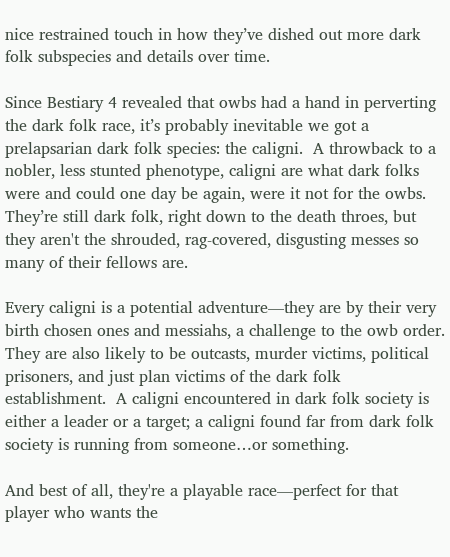nice restrained touch in how they’ve dished out more dark folk subspecies and details over time.

Since Bestiary 4 revealed that owbs had a hand in perverting the dark folk race, it’s probably inevitable we got a prelapsarian dark folk species: the caligni.  A throwback to a nobler, less stunted phenotype, caligni are what dark folks were and could one day be again, were it not for the owbs.  They’re still dark folk, right down to the death throes, but they aren't the shrouded, rag-covered, disgusting messes so many of their fellows are.

Every caligni is a potential adventure—they are by their very birth chosen ones and messiahs, a challenge to the owb order.  They are also likely to be outcasts, murder victims, political prisoners, and just plan victims of the dark folk establishment.  A caligni encountered in dark folk society is either a leader or a target; a caligni found far from dark folk society is running from someone…or something.

And best of all, they're a playable race—perfect for that player who wants the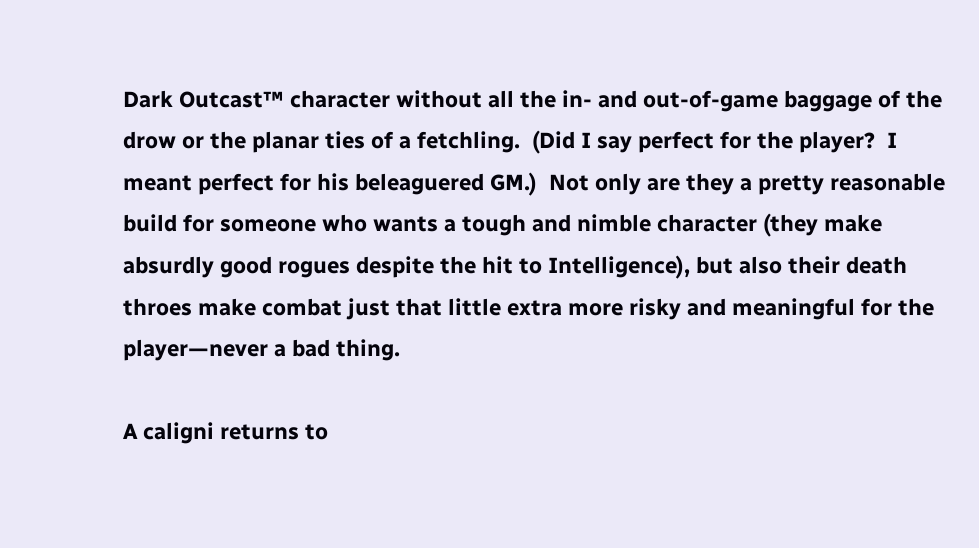Dark Outcast™ character without all the in- and out-of-game baggage of the drow or the planar ties of a fetchling.  (Did I say perfect for the player?  I meant perfect for his beleaguered GM.)  Not only are they a pretty reasonable build for someone who wants a tough and nimble character (they make absurdly good rogues despite the hit to Intelligence), but also their death throes make combat just that little extra more risky and meaningful for the player—never a bad thing.

A caligni returns to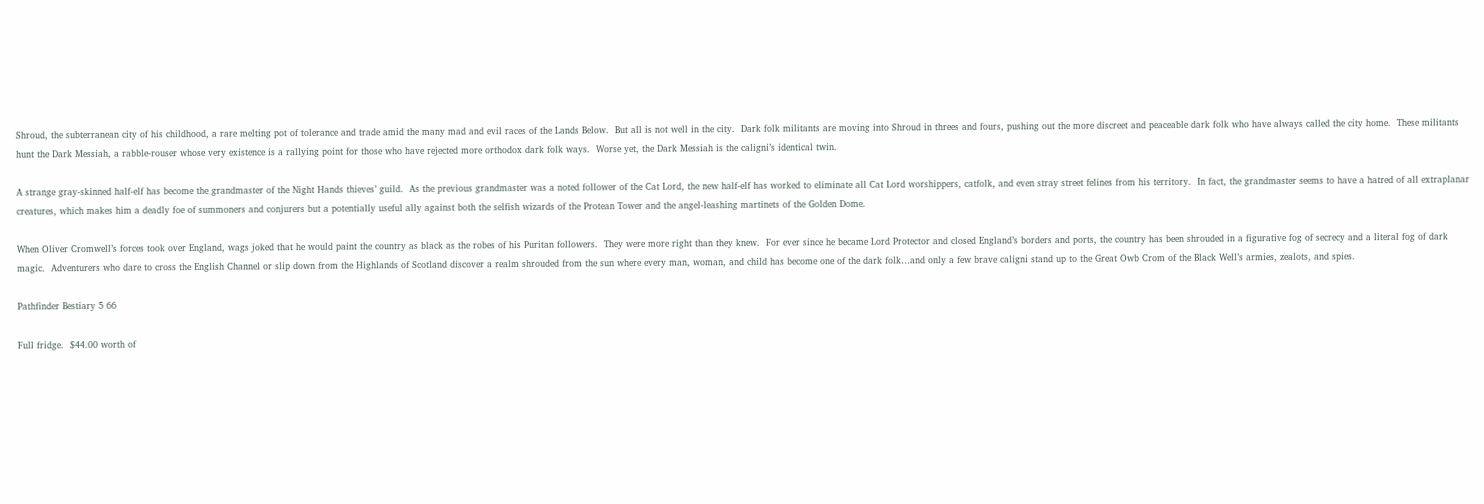Shroud, the subterranean city of his childhood, a rare melting pot of tolerance and trade amid the many mad and evil races of the Lands Below.  But all is not well in the city.  Dark folk militants are moving into Shroud in threes and fours, pushing out the more discreet and peaceable dark folk who have always called the city home.  These militants hunt the Dark Messiah, a rabble-rouser whose very existence is a rallying point for those who have rejected more orthodox dark folk ways.  Worse yet, the Dark Messiah is the caligni’s identical twin.

A strange gray-skinned half-elf has become the grandmaster of the Night Hands thieves’ guild.  As the previous grandmaster was a noted follower of the Cat Lord, the new half-elf has worked to eliminate all Cat Lord worshippers, catfolk, and even stray street felines from his territory.  In fact, the grandmaster seems to have a hatred of all extraplanar creatures, which makes him a deadly foe of summoners and conjurers but a potentially useful ally against both the selfish wizards of the Protean Tower and the angel-leashing martinets of the Golden Dome.

When Oliver Cromwell’s forces took over England, wags joked that he would paint the country as black as the robes of his Puritan followers.  They were more right than they knew.  For ever since he became Lord Protector and closed England’s borders and ports, the country has been shrouded in a figurative fog of secrecy and a literal fog of dark magic.  Adventurers who dare to cross the English Channel or slip down from the Highlands of Scotland discover a realm shrouded from the sun where every man, woman, and child has become one of the dark folk…and only a few brave caligni stand up to the Great Owb Crom of the Black Well’s armies, zealots, and spies.

Pathfinder Bestiary 5 66

Full fridge.  $44.00 worth of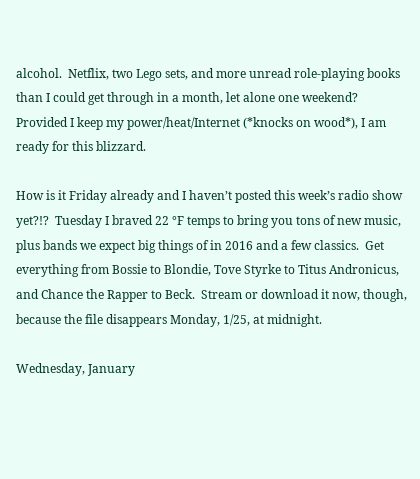alcohol.  Netflix, two Lego sets, and more unread role-playing books than I could get through in a month, let alone one weekend?  Provided I keep my power/heat/Internet (*knocks on wood*), I am ready for this blizzard.

How is it Friday already and I haven’t posted this week’s radio show yet?!?  Tuesday I braved 22 °F temps to bring you tons of new music, plus bands we expect big things of in 2016 and a few classics.  Get everything from Bossie to Blondie, Tove Styrke to Titus Andronicus, and Chance the Rapper to Beck.  Stream or download it now, though, because the file disappears Monday, 1/25, at midnight.

Wednesday, January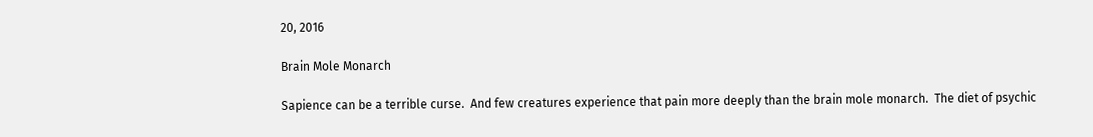20, 2016

Brain Mole Monarch

Sapience can be a terrible curse.  And few creatures experience that pain more deeply than the brain mole monarch.  The diet of psychic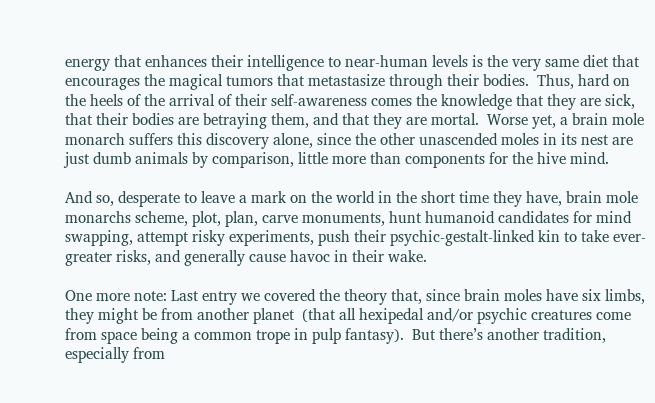energy that enhances their intelligence to near-human levels is the very same diet that encourages the magical tumors that metastasize through their bodies.  Thus, hard on the heels of the arrival of their self-awareness comes the knowledge that they are sick, that their bodies are betraying them, and that they are mortal.  Worse yet, a brain mole monarch suffers this discovery alone, since the other unascended moles in its nest are just dumb animals by comparison, little more than components for the hive mind.

And so, desperate to leave a mark on the world in the short time they have, brain mole monarchs scheme, plot, plan, carve monuments, hunt humanoid candidates for mind swapping, attempt risky experiments, push their psychic-gestalt-linked kin to take ever-greater risks, and generally cause havoc in their wake.

One more note: Last entry we covered the theory that, since brain moles have six limbs, they might be from another planet  (that all hexipedal and/or psychic creatures come from space being a common trope in pulp fantasy).  But there’s another tradition, especially from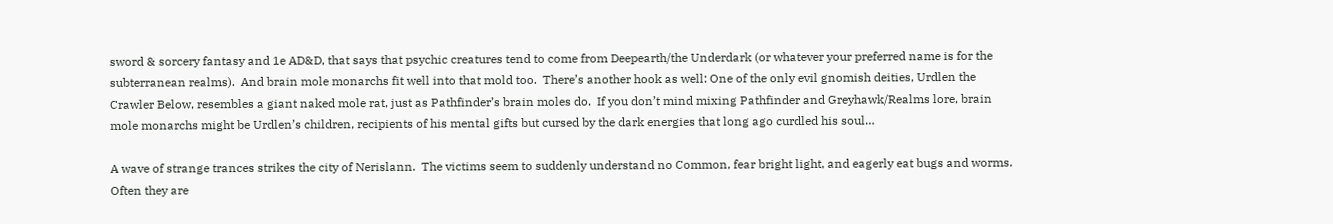sword & sorcery fantasy and 1e AD&D, that says that psychic creatures tend to come from Deepearth/the Underdark (or whatever your preferred name is for the subterranean realms).  And brain mole monarchs fit well into that mold too.  There’s another hook as well: One of the only evil gnomish deities, Urdlen the Crawler Below, resembles a giant naked mole rat, just as Pathfinder’s brain moles do.  If you don’t mind mixing Pathfinder and Greyhawk/Realms lore, brain mole monarchs might be Urdlen’s children, recipients of his mental gifts but cursed by the dark energies that long ago curdled his soul…

A wave of strange trances strikes the city of Nerislann.  The victims seem to suddenly understand no Common, fear bright light, and eagerly eat bugs and worms.  Often they are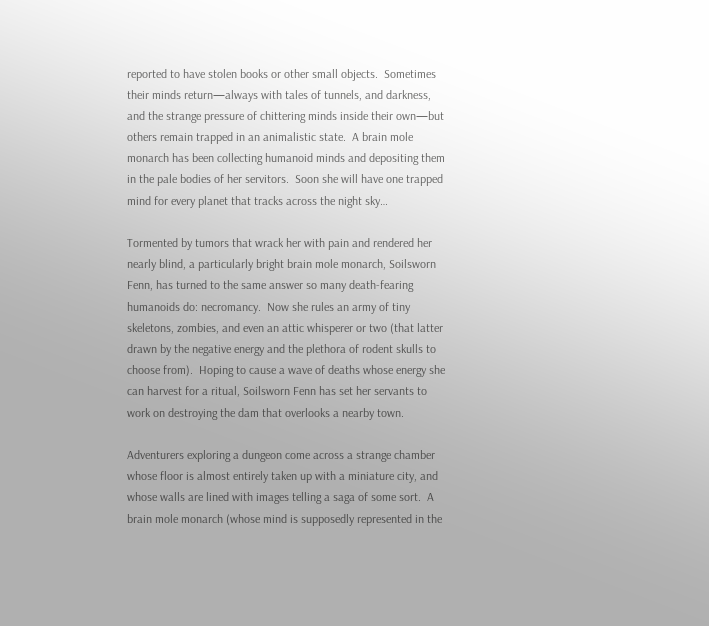reported to have stolen books or other small objects.  Sometimes their minds return—always with tales of tunnels, and darkness, and the strange pressure of chittering minds inside their own—but others remain trapped in an animalistic state.  A brain mole monarch has been collecting humanoid minds and depositing them in the pale bodies of her servitors.  Soon she will have one trapped mind for every planet that tracks across the night sky…

Tormented by tumors that wrack her with pain and rendered her nearly blind, a particularly bright brain mole monarch, Soilsworn Fenn, has turned to the same answer so many death-fearing humanoids do: necromancy.  Now she rules an army of tiny skeletons, zombies, and even an attic whisperer or two (that latter drawn by the negative energy and the plethora of rodent skulls to choose from).  Hoping to cause a wave of deaths whose energy she can harvest for a ritual, Soilsworn Fenn has set her servants to work on destroying the dam that overlooks a nearby town.

Adventurers exploring a dungeon come across a strange chamber whose floor is almost entirely taken up with a miniature city, and whose walls are lined with images telling a saga of some sort.  A brain mole monarch (whose mind is supposedly represented in the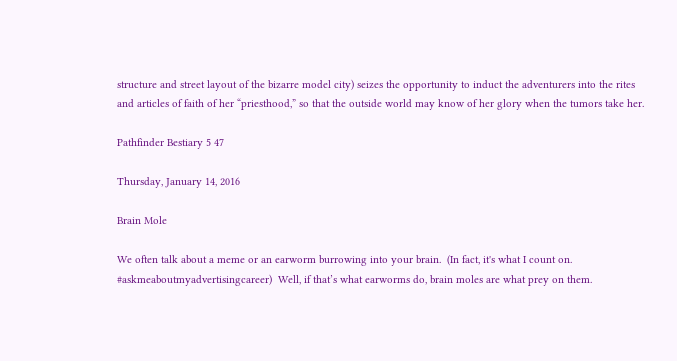structure and street layout of the bizarre model city) seizes the opportunity to induct the adventurers into the rites and articles of faith of her “priesthood,” so that the outside world may know of her glory when the tumors take her.

Pathfinder Bestiary 5 47

Thursday, January 14, 2016

Brain Mole

We often talk about a meme or an earworm burrowing into your brain.  (In fact, it's what I count on.  #askmeaboutmyadvertisingcareer)  Well, if that’s what earworms do, brain moles are what prey on them.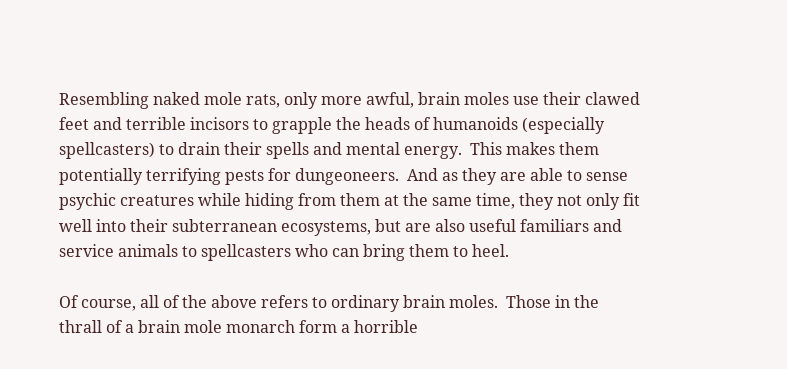Resembling naked mole rats, only more awful, brain moles use their clawed feet and terrible incisors to grapple the heads of humanoids (especially spellcasters) to drain their spells and mental energy.  This makes them potentially terrifying pests for dungeoneers.  And as they are able to sense psychic creatures while hiding from them at the same time, they not only fit well into their subterranean ecosystems, but are also useful familiars and service animals to spellcasters who can bring them to heel.

Of course, all of the above refers to ordinary brain moles.  Those in the thrall of a brain mole monarch form a horrible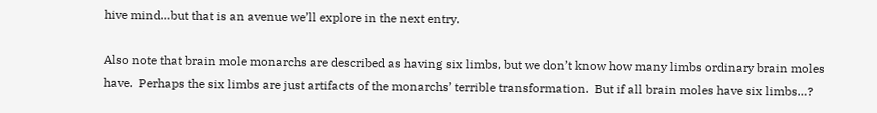hive mind…but that is an avenue we’ll explore in the next entry.

Also note that brain mole monarchs are described as having six limbs, but we don’t know how many limbs ordinary brain moles have.  Perhaps the six limbs are just artifacts of the monarchs’ terrible transformation.  But if all brain moles have six limbs…?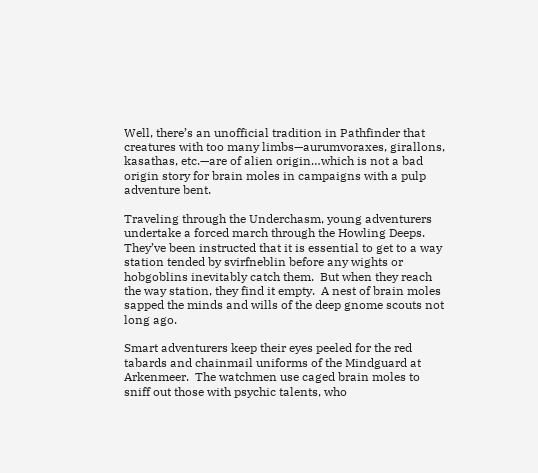Well, there’s an unofficial tradition in Pathfinder that creatures with too many limbs—aurumvoraxes, girallons, kasathas, etc.—are of alien origin…which is not a bad origin story for brain moles in campaigns with a pulp adventure bent.

Traveling through the Underchasm, young adventurers undertake a forced march through the Howling Deeps.  They’ve been instructed that it is essential to get to a way station tended by svirfneblin before any wights or hobgoblins inevitably catch them.  But when they reach the way station, they find it empty.  A nest of brain moles sapped the minds and wills of the deep gnome scouts not long ago.

Smart adventurers keep their eyes peeled for the red tabards and chainmail uniforms of the Mindguard at Arkenmeer.  The watchmen use caged brain moles to sniff out those with psychic talents, who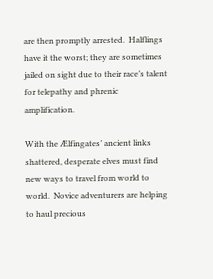are then promptly arrested.  Halflings have it the worst; they are sometimes jailed on sight due to their race’s talent for telepathy and phrenic amplification.

With the Ælfingates’ ancient links shattered, desperate elves must find new ways to travel from world to world.  Novice adventurers are helping to haul precious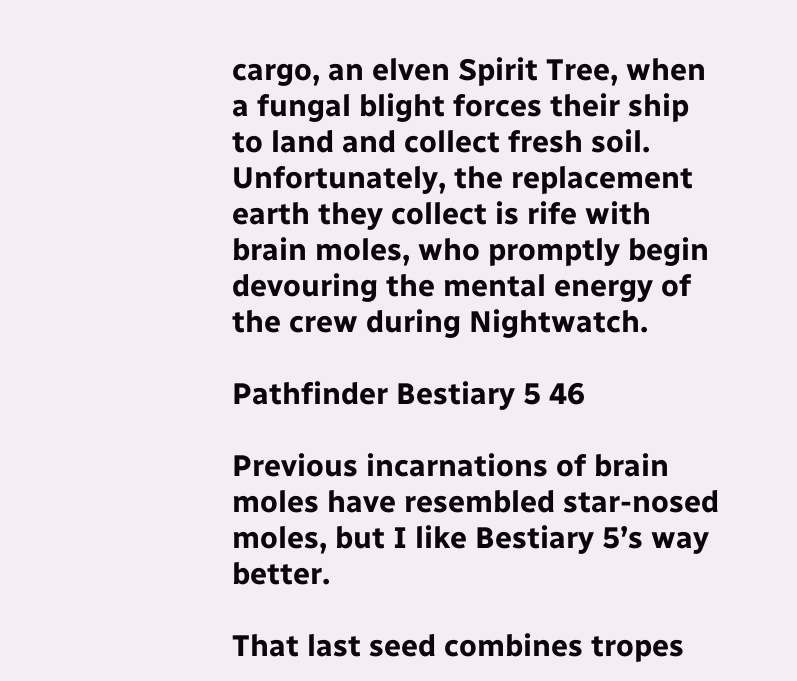cargo, an elven Spirit Tree, when a fungal blight forces their ship to land and collect fresh soil.  Unfortunately, the replacement earth they collect is rife with brain moles, who promptly begin devouring the mental energy of the crew during Nightwatch.

Pathfinder Bestiary 5 46

Previous incarnations of brain moles have resembled star-nosed moles, but I like Bestiary 5’s way better.

That last seed combines tropes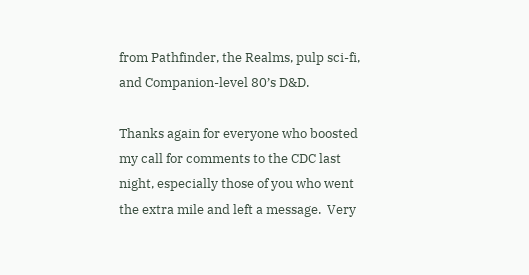from Pathfinder, the Realms, pulp sci-fi, and Companion-level 80’s D&D.

Thanks again for everyone who boosted my call for comments to the CDC last night, especially those of you who went the extra mile and left a message.  Very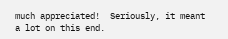much appreciated!  Seriously, it meant a lot on this end.